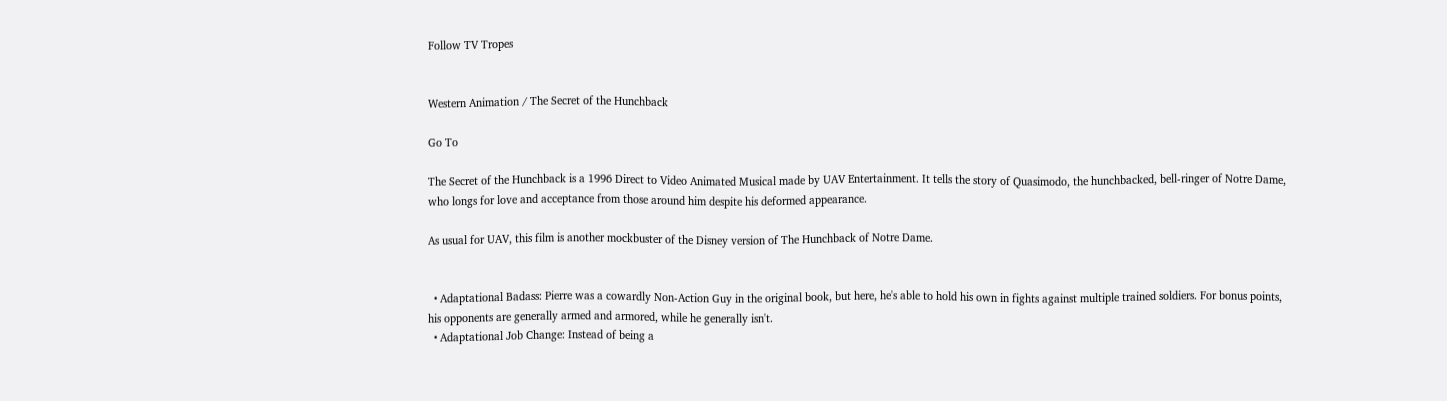Follow TV Tropes


Western Animation / The Secret of the Hunchback

Go To

The Secret of the Hunchback is a 1996 Direct to Video Animated Musical made by UAV Entertainment. It tells the story of Quasimodo, the hunchbacked, bell-ringer of Notre Dame, who longs for love and acceptance from those around him despite his deformed appearance.

As usual for UAV, this film is another mockbuster of the Disney version of The Hunchback of Notre Dame.


  • Adaptational Badass: Pierre was a cowardly Non-Action Guy in the original book, but here, he's able to hold his own in fights against multiple trained soldiers. For bonus points, his opponents are generally armed and armored, while he generally isn't.
  • Adaptational Job Change: Instead of being a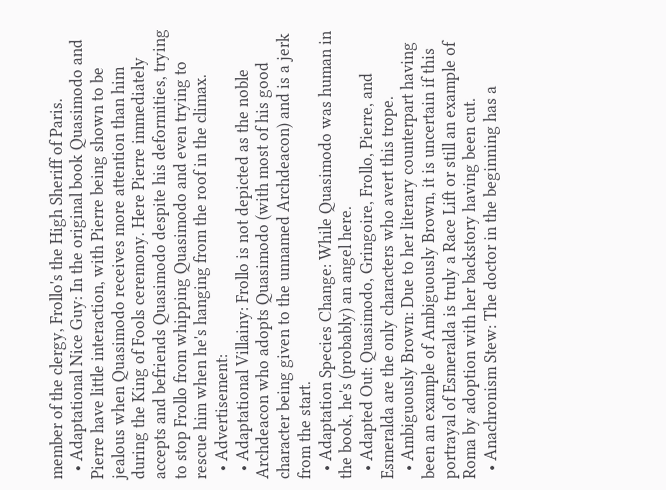member of the clergy, Frollo's the High Sheriff of Paris.
  • Adaptational Nice Guy: In the original book Quasimodo and Pierre have little interaction, with Pierre being shown to be jealous when Quasimodo receives more attention than him during the King of Fools ceremony. Here Pierre immediately accepts and befriends Quasimodo despite his deformities, trying to stop Frollo from whipping Quasimodo and even trying to rescue him when he's hanging from the roof in the climax.
  • Advertisement:
  • Adaptational Villainy: Frollo is not depicted as the noble Archdeacon who adopts Quasimodo (with most of his good character being given to the unnamed Archdeacon) and is a jerk from the start.
  • Adaptation Species Change: While Quasimodo was human in the book, he's (probably) an angel here.
  • Adapted Out: Quasimodo, Gringoire, Frollo, Pierre, and Esmeralda are the only characters who avert this trope.
  • Ambiguously Brown: Due to her literary counterpart having been an example of Ambiguously Brown, it is uncertain if this portrayal of Esmeralda is truly a Race Lift or still an example of Roma by adoption with her backstory having been cut.
  • Anachronism Stew: The doctor in the beginning has a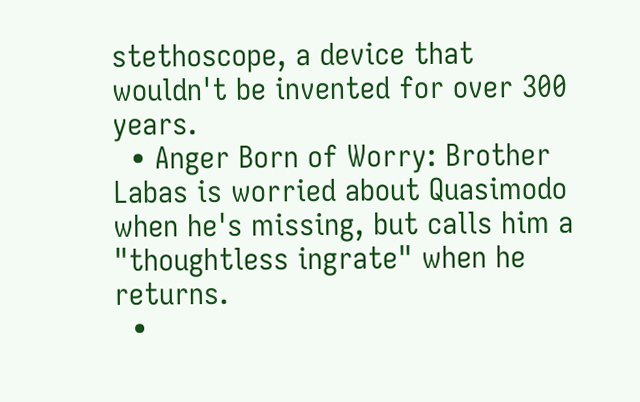stethoscope, a device that wouldn't be invented for over 300 years.
  • Anger Born of Worry: Brother Labas is worried about Quasimodo when he's missing, but calls him a "thoughtless ingrate" when he returns.
  •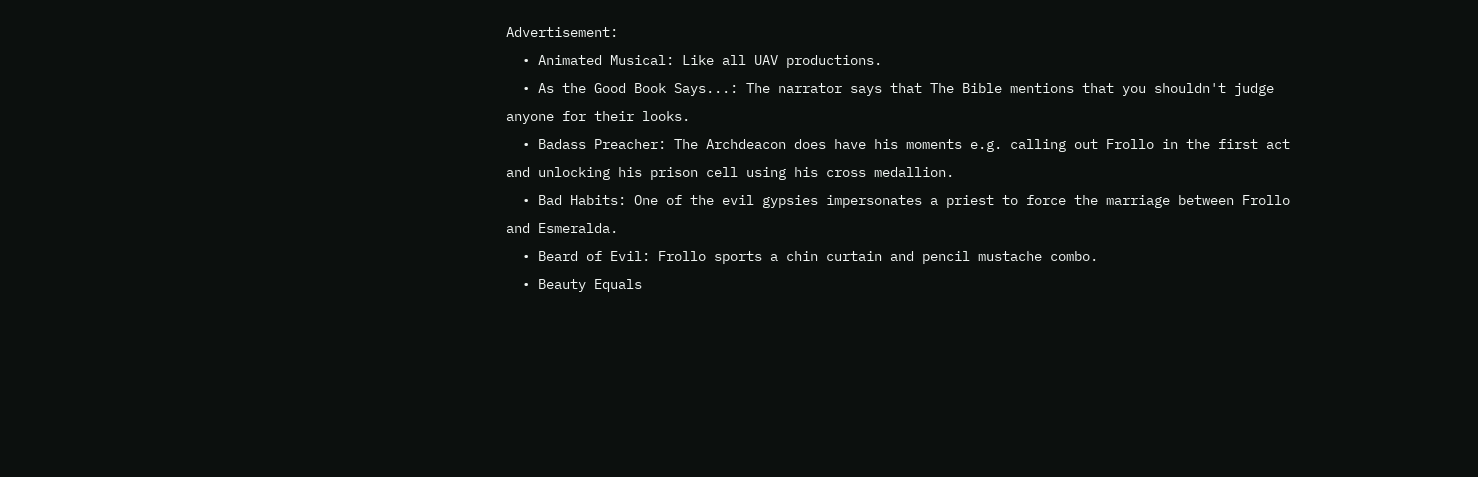Advertisement:
  • Animated Musical: Like all UAV productions.
  • As the Good Book Says...: The narrator says that The Bible mentions that you shouldn't judge anyone for their looks.
  • Badass Preacher: The Archdeacon does have his moments e.g. calling out Frollo in the first act and unlocking his prison cell using his cross medallion.
  • Bad Habits: One of the evil gypsies impersonates a priest to force the marriage between Frollo and Esmeralda.
  • Beard of Evil: Frollo sports a chin curtain and pencil mustache combo.
  • Beauty Equals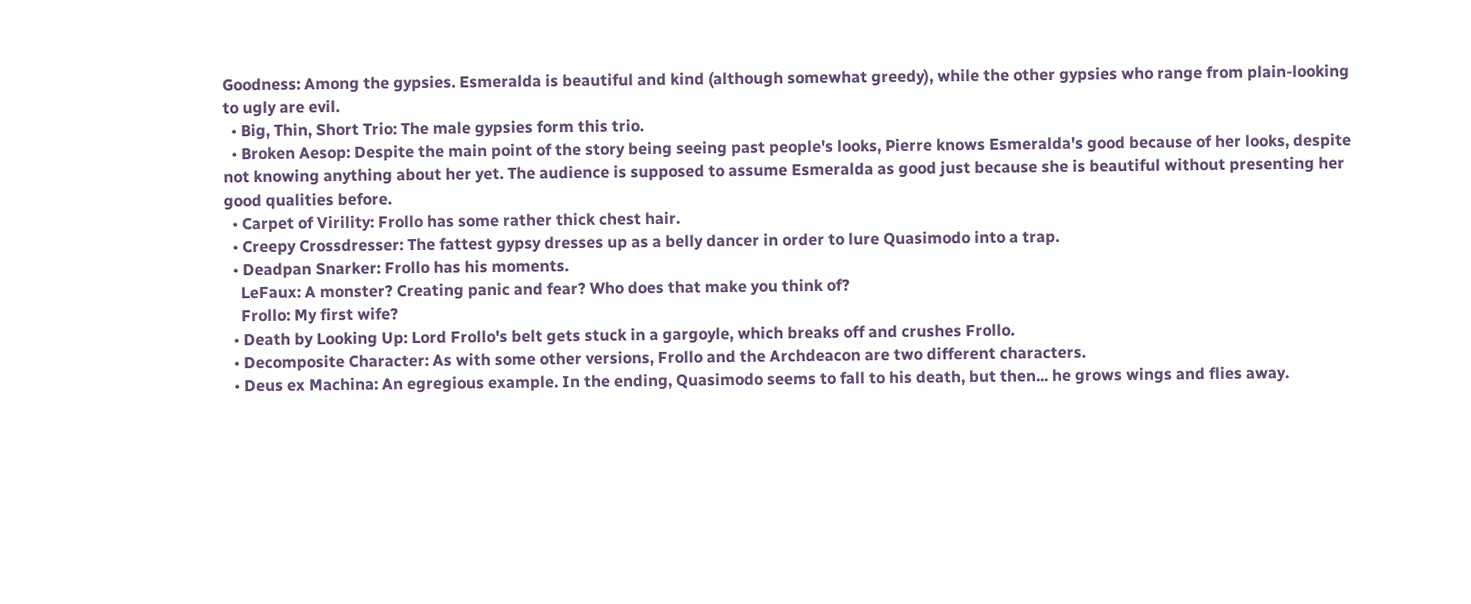Goodness: Among the gypsies. Esmeralda is beautiful and kind (although somewhat greedy), while the other gypsies who range from plain-looking to ugly are evil.
  • Big, Thin, Short Trio: The male gypsies form this trio.
  • Broken Aesop: Despite the main point of the story being seeing past people's looks, Pierre knows Esmeralda's good because of her looks, despite not knowing anything about her yet. The audience is supposed to assume Esmeralda as good just because she is beautiful without presenting her good qualities before.
  • Carpet of Virility: Frollo has some rather thick chest hair.
  • Creepy Crossdresser: The fattest gypsy dresses up as a belly dancer in order to lure Quasimodo into a trap.
  • Deadpan Snarker: Frollo has his moments.
    LeFaux: A monster? Creating panic and fear? Who does that make you think of?
    Frollo: My first wife?
  • Death by Looking Up: Lord Frollo's belt gets stuck in a gargoyle, which breaks off and crushes Frollo.
  • Decomposite Character: As with some other versions, Frollo and the Archdeacon are two different characters.
  • Deus ex Machina: An egregious example. In the ending, Quasimodo seems to fall to his death, but then... he grows wings and flies away.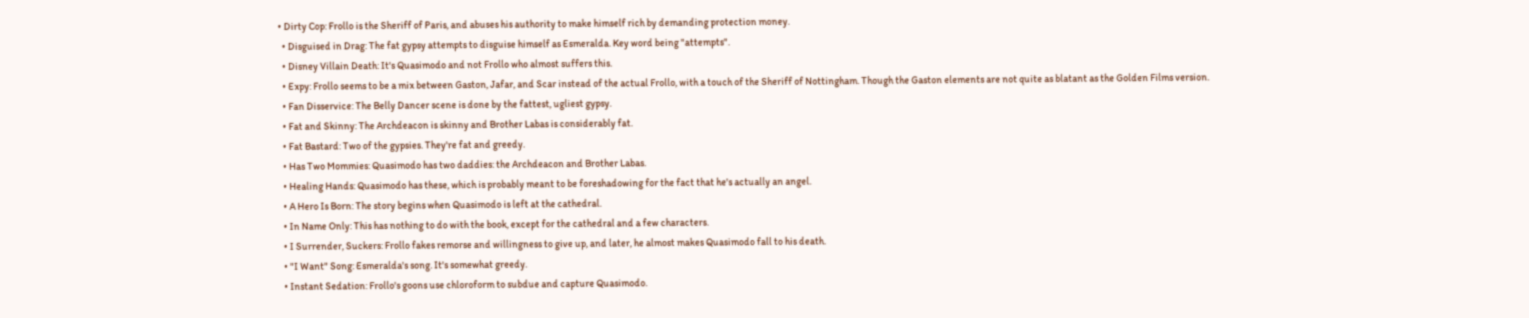• Dirty Cop: Frollo is the Sheriff of Paris, and abuses his authority to make himself rich by demanding protection money.
  • Disguised in Drag: The fat gypsy attempts to disguise himself as Esmeralda. Key word being "attempts".
  • Disney Villain Death: It's Quasimodo and not Frollo who almost suffers this.
  • Expy: Frollo seems to be a mix between Gaston, Jafar, and Scar instead of the actual Frollo, with a touch of the Sheriff of Nottingham. Though the Gaston elements are not quite as blatant as the Golden Films version.
  • Fan Disservice: The Belly Dancer scene is done by the fattest, ugliest gypsy.
  • Fat and Skinny: The Archdeacon is skinny and Brother Labas is considerably fat.
  • Fat Bastard: Two of the gypsies. They're fat and greedy.
  • Has Two Mommies: Quasimodo has two daddies: the Archdeacon and Brother Labas.
  • Healing Hands: Quasimodo has these, which is probably meant to be foreshadowing for the fact that he's actually an angel.
  • A Hero Is Born: The story begins when Quasimodo is left at the cathedral.
  • In Name Only: This has nothing to do with the book, except for the cathedral and a few characters.
  • I Surrender, Suckers: Frollo fakes remorse and willingness to give up, and later, he almost makes Quasimodo fall to his death.
  • "I Want" Song: Esmeralda's song. It's somewhat greedy.
  • Instant Sedation: Frollo's goons use chloroform to subdue and capture Quasimodo.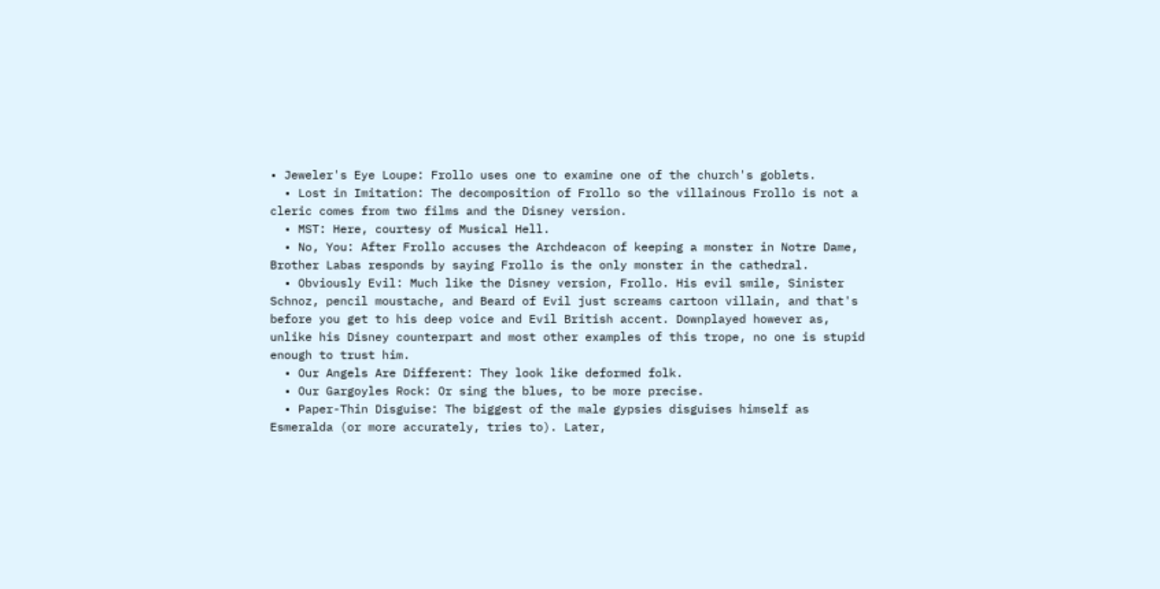• Jeweler's Eye Loupe: Frollo uses one to examine one of the church's goblets.
  • Lost in Imitation: The decomposition of Frollo so the villainous Frollo is not a cleric comes from two films and the Disney version.
  • MST: Here, courtesy of Musical Hell.
  • No, You: After Frollo accuses the Archdeacon of keeping a monster in Notre Dame, Brother Labas responds by saying Frollo is the only monster in the cathedral.
  • Obviously Evil: Much like the Disney version, Frollo. His evil smile, Sinister Schnoz, pencil moustache, and Beard of Evil just screams cartoon villain, and that's before you get to his deep voice and Evil British accent. Downplayed however as, unlike his Disney counterpart and most other examples of this trope, no one is stupid enough to trust him.
  • Our Angels Are Different: They look like deformed folk.
  • Our Gargoyles Rock: Or sing the blues, to be more precise.
  • Paper-Thin Disguise: The biggest of the male gypsies disguises himself as Esmeralda (or more accurately, tries to). Later,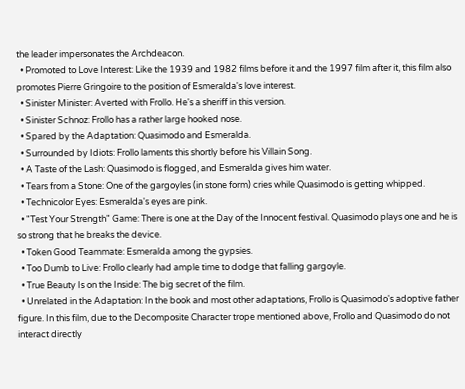the leader impersonates the Archdeacon.
  • Promoted to Love Interest: Like the 1939 and 1982 films before it and the 1997 film after it, this film also promotes Pierre Gringoire to the position of Esmeralda's love interest.
  • Sinister Minister: Averted with Frollo. He's a sheriff in this version.
  • Sinister Schnoz: Frollo has a rather large hooked nose.
  • Spared by the Adaptation: Quasimodo and Esmeralda.
  • Surrounded by Idiots: Frollo laments this shortly before his Villain Song.
  • A Taste of the Lash: Quasimodo is flogged, and Esmeralda gives him water.
  • Tears from a Stone: One of the gargoyles (in stone form) cries while Quasimodo is getting whipped.
  • Technicolor Eyes: Esmeralda's eyes are pink.
  • "Test Your Strength" Game: There is one at the Day of the Innocent festival. Quasimodo plays one and he is so strong that he breaks the device.
  • Token Good Teammate: Esmeralda among the gypsies.
  • Too Dumb to Live: Frollo clearly had ample time to dodge that falling gargoyle.
  • True Beauty Is on the Inside: The big secret of the film.
  • Unrelated in the Adaptation: In the book and most other adaptations, Frollo is Quasimodo's adoptive father figure. In this film, due to the Decomposite Character trope mentioned above, Frollo and Quasimodo do not interact directly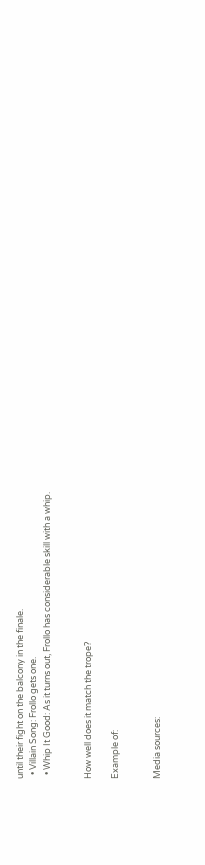until their fight on the balcony in the finale.
  • Villain Song: Frollo gets one.
  • Whip It Good: As it turns out, Frollo has considerable skill with a whip.


How well does it match the trope?

Example of:


Media sources: